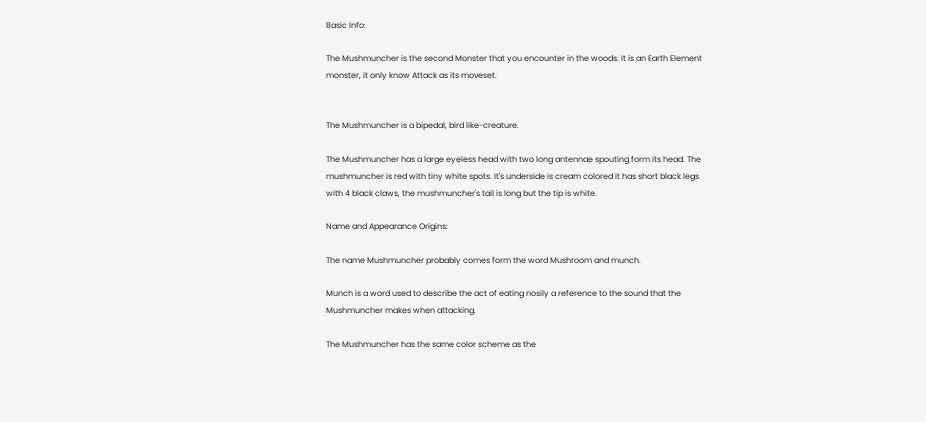Basic Info:

The Mushmuncher is the second Monster that you encounter in the woods. It is an Earth Element monster, it only know Attack as its moveset.


The Mushmuncher is a bipedal, bird like-creature.

The Mushmuncher has a large eyeless head with two long antennae spouting form its head. The mushmuncher is red with tiny white spots. It's underside is cream colored it has short black legs with 4 black claws, the mushmuncher's tail is long but the tip is white.

Name and Appearance Origins:

The name Mushmuncher probably comes form the word Mushroom and munch.

Munch is a word used to describe the act of eating nosily a reference to the sound that the Mushmuncher makes when attacking.

The Mushmuncher has the same color scheme as the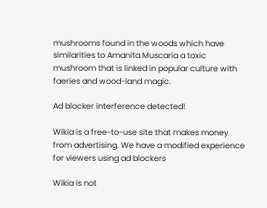mushrooms found in the woods which have similarities to Amanita Muscaria a toxic mushroom that is linked in popular culture with faeries and wood-land magic.

Ad blocker interference detected!

Wikia is a free-to-use site that makes money from advertising. We have a modified experience for viewers using ad blockers

Wikia is not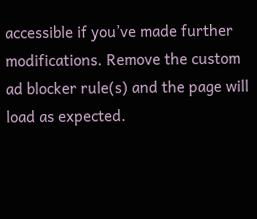accessible if you’ve made further modifications. Remove the custom ad blocker rule(s) and the page will load as expected.